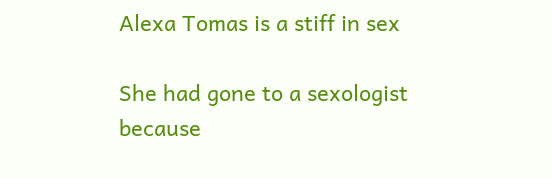Alexa Tomas is a stiff in sex

She had gone to a sexologist because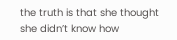the truth is that she thought she didn’t know how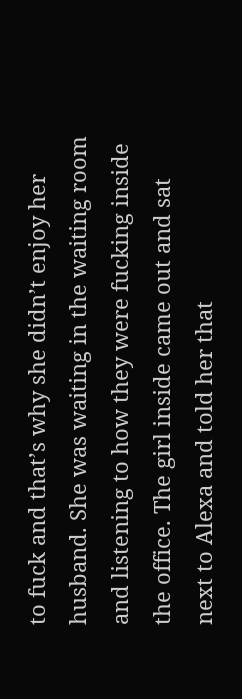to fuck and that’s why she didn’t enjoy her husband. She was waiting in the waiting room and listening to how they were fucking inside the office. The girl inside came out and sat next to Alexa and told her that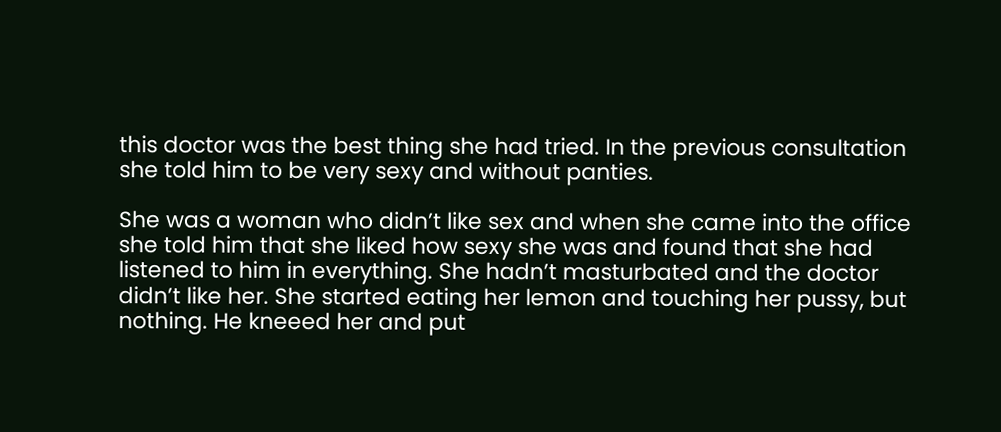this doctor was the best thing she had tried. In the previous consultation she told him to be very sexy and without panties.

She was a woman who didn’t like sex and when she came into the office she told him that she liked how sexy she was and found that she had listened to him in everything. She hadn’t masturbated and the doctor didn’t like her. She started eating her lemon and touching her pussy, but nothing. He kneeed her and put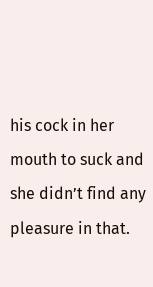his cock in her mouth to suck and she didn’t find any pleasure in that.